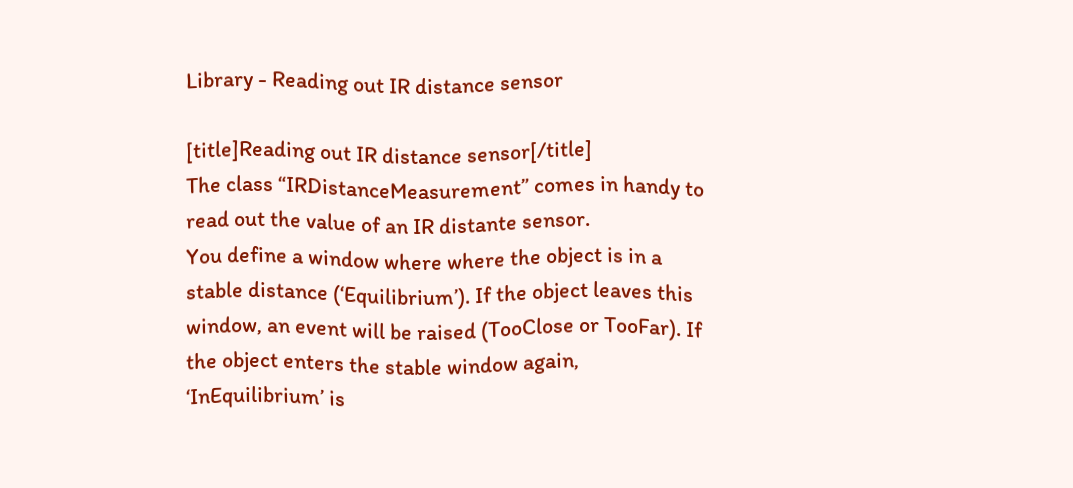Library - Reading out IR distance sensor

[title]Reading out IR distance sensor[/title]
The class “IRDistanceMeasurement” comes in handy to read out the value of an IR distante sensor.
You define a window where where the object is in a stable distance (‘Equilibrium’). If the object leaves this window, an event will be raised (TooClose or TooFar). If the object enters the stable window again, ‘InEquilibrium’ is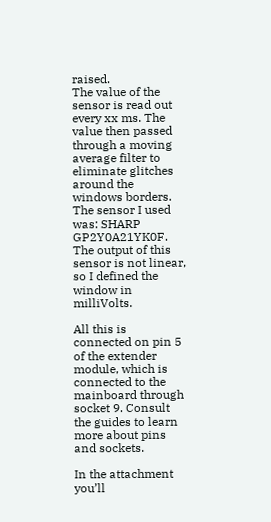raised.
The value of the sensor is read out every xx ms. The value then passed through a moving average filter to eliminate glitches around the windows borders.
The sensor I used was: SHARP GP2Y0A21YK0F.
The output of this sensor is not linear, so I defined the window in milliVolts.

All this is connected on pin 5 of the extender module, which is connected to the mainboard through socket 9. Consult the guides to learn more about pins and sockets.

In the attachment you’ll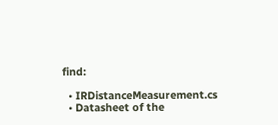find:

  • IRDistanceMeasurement.cs
  • Datasheet of the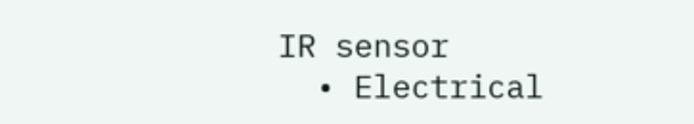IR sensor
  • Electrical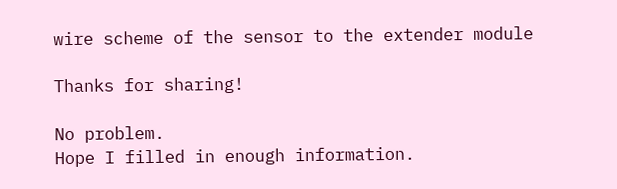wire scheme of the sensor to the extender module

Thanks for sharing!

No problem.
Hope I filled in enough information.